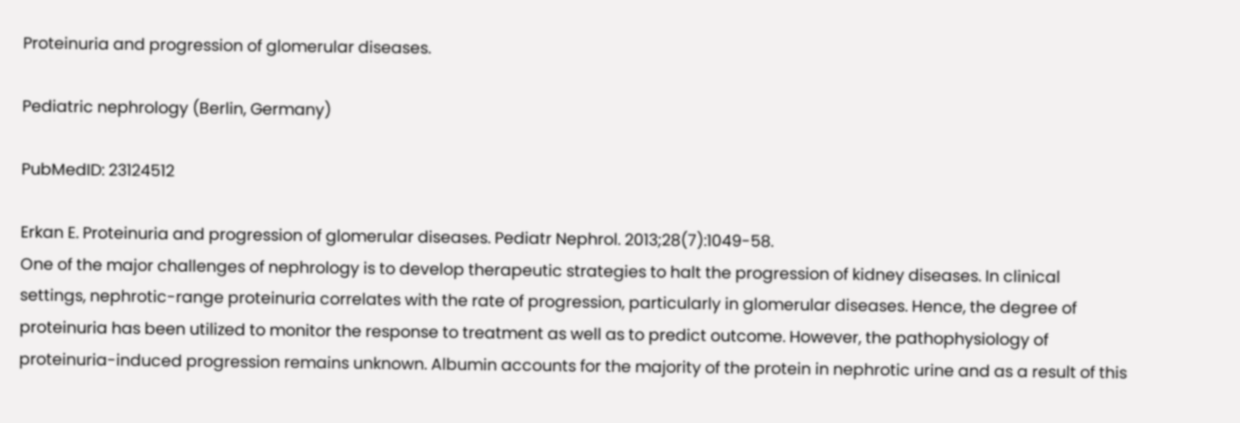Proteinuria and progression of glomerular diseases.

Pediatric nephrology (Berlin, Germany)

PubMedID: 23124512

Erkan E. Proteinuria and progression of glomerular diseases. Pediatr Nephrol. 2013;28(7):1049-58.
One of the major challenges of nephrology is to develop therapeutic strategies to halt the progression of kidney diseases. In clinical settings, nephrotic-range proteinuria correlates with the rate of progression, particularly in glomerular diseases. Hence, the degree of proteinuria has been utilized to monitor the response to treatment as well as to predict outcome. However, the pathophysiology of proteinuria-induced progression remains unknown. Albumin accounts for the majority of the protein in nephrotic urine and as a result of this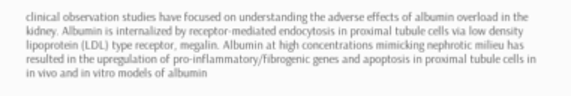clinical observation studies have focused on understanding the adverse effects of albumin overload in the kidney. Albumin is internalized by receptor-mediated endocytosis in proximal tubule cells via low density lipoprotein (LDL) type receptor, megalin. Albumin at high concentrations mimicking nephrotic milieu has resulted in the upregulation of pro-inflammatory/fibrogenic genes and apoptosis in proximal tubule cells in in vivo and in vitro models of albumin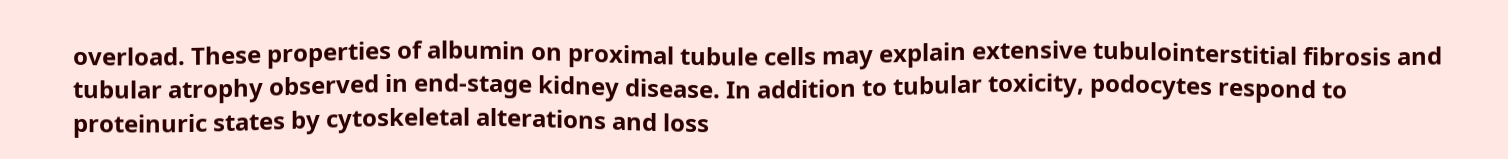overload. These properties of albumin on proximal tubule cells may explain extensive tubulointerstitial fibrosis and tubular atrophy observed in end-stage kidney disease. In addition to tubular toxicity, podocytes respond to proteinuric states by cytoskeletal alterations and loss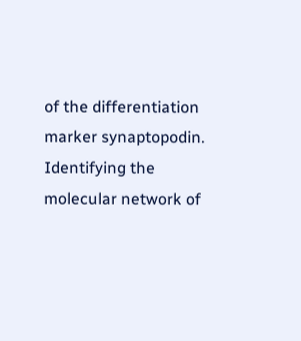of the differentiation marker synaptopodin. Identifying the molecular network of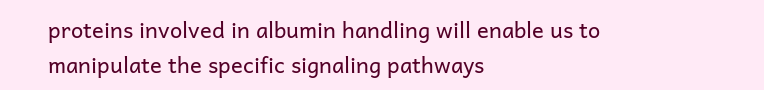proteins involved in albumin handling will enable us to manipulate the specific signaling pathways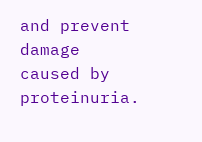and prevent damage caused by proteinuria.